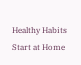Healthy Habits Start at Home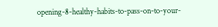opening-8-healthy-habits-to-pass-on-to-your-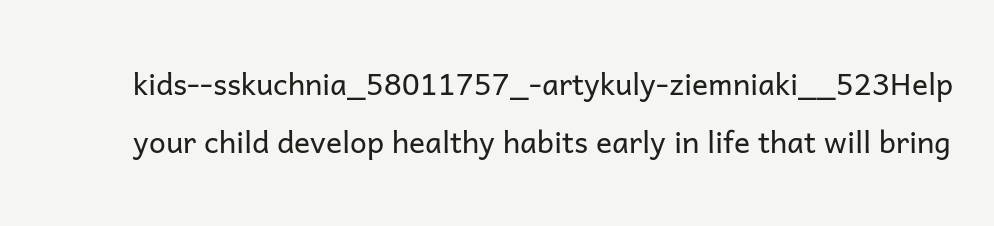kids--sskuchnia_58011757_-artykuly-ziemniaki__523Help your child develop healthy habits early in life that will bring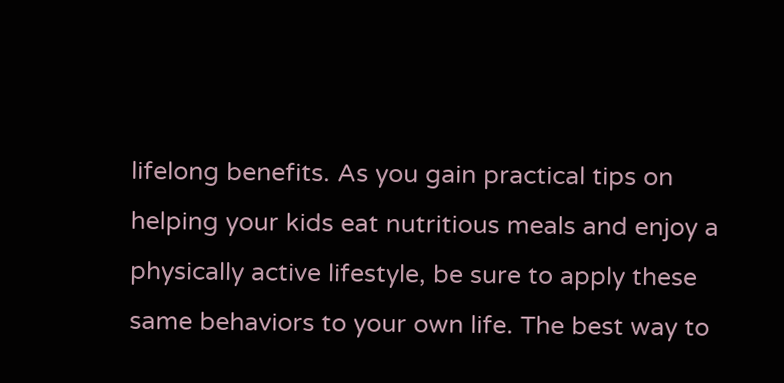lifelong benefits. As you gain practical tips on helping your kids eat nutritious meals and enjoy a physically active lifestyle, be sure to apply these same behaviors to your own life. The best way to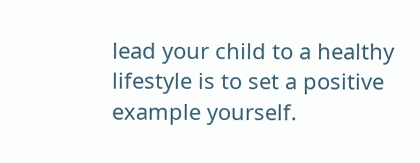lead your child to a healthy lifestyle is to set a positive example yourself.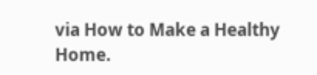via How to Make a Healthy Home.